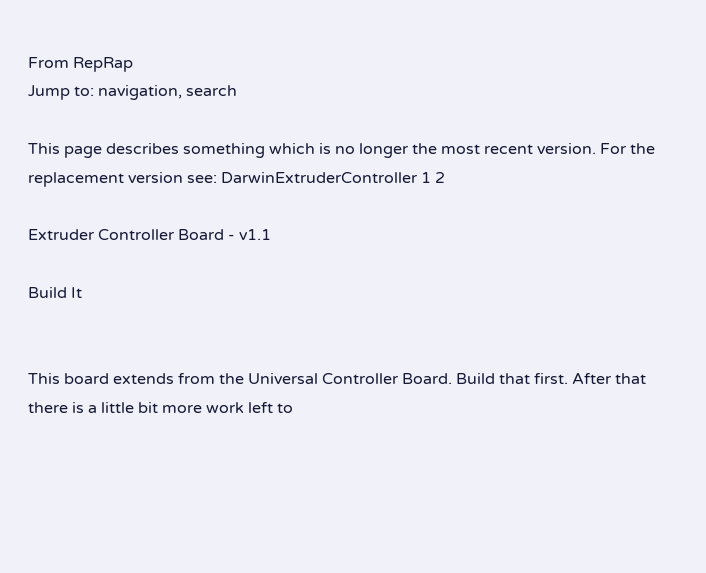From RepRap
Jump to: navigation, search

This page describes something which is no longer the most recent version. For the replacement version see: DarwinExtruderController 1 2

Extruder Controller Board - v1.1

Build It


This board extends from the Universal Controller Board. Build that first. After that there is a little bit more work left to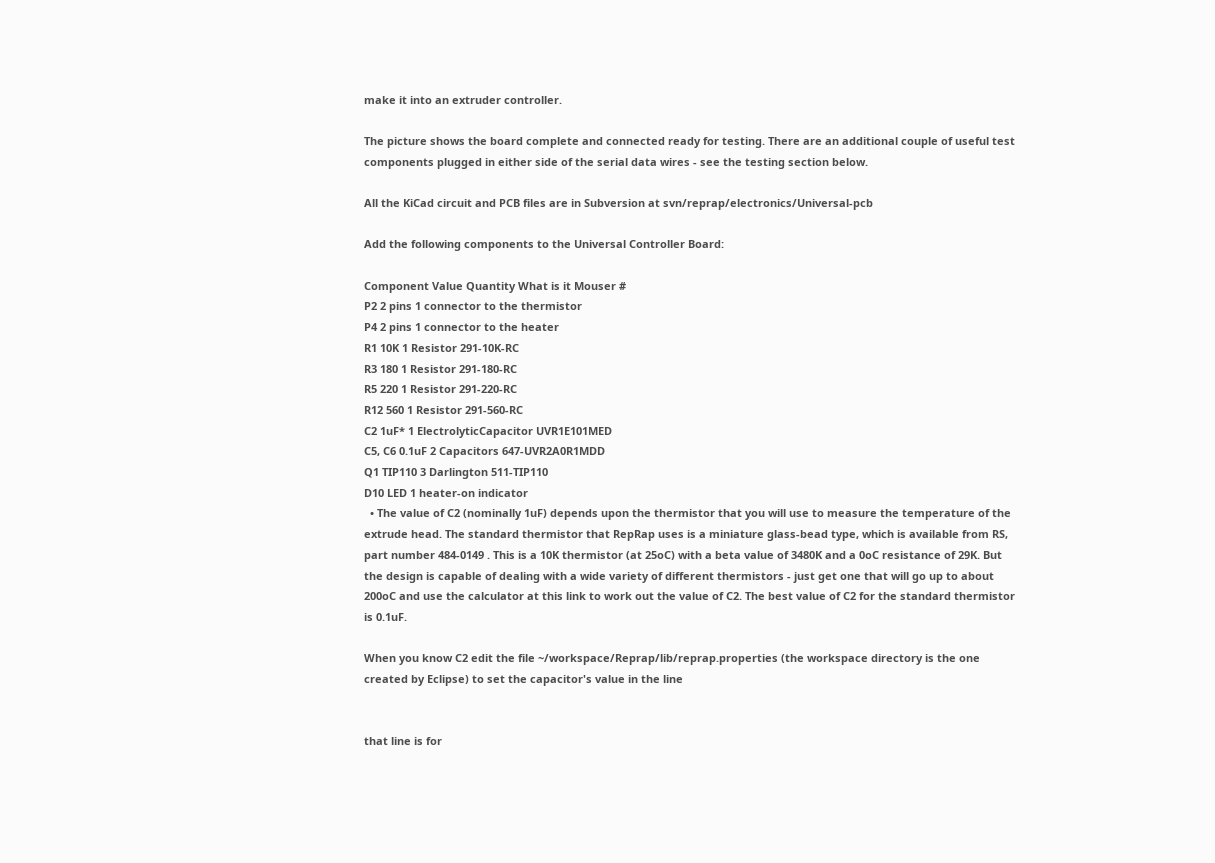make it into an extruder controller.

The picture shows the board complete and connected ready for testing. There are an additional couple of useful test components plugged in either side of the serial data wires - see the testing section below.

All the KiCad circuit and PCB files are in Subversion at svn/reprap/electronics/Universal-pcb

Add the following components to the Universal Controller Board:

Component Value Quantity What is it Mouser #
P2 2 pins 1 connector to the thermistor
P4 2 pins 1 connector to the heater
R1 10K 1 Resistor 291-10K-RC
R3 180 1 Resistor 291-180-RC
R5 220 1 Resistor 291-220-RC
R12 560 1 Resistor 291-560-RC
C2 1uF* 1 ElectrolyticCapacitor UVR1E101MED
C5, C6 0.1uF 2 Capacitors 647-UVR2A0R1MDD
Q1 TIP110 3 Darlington 511-TIP110
D10 LED 1 heater-on indicator
  • The value of C2 (nominally 1uF) depends upon the thermistor that you will use to measure the temperature of the extrude head. The standard thermistor that RepRap uses is a miniature glass-bead type, which is available from RS, part number 484-0149 . This is a 10K thermistor (at 25oC) with a beta value of 3480K and a 0oC resistance of 29K. But the design is capable of dealing with a wide variety of different thermistors - just get one that will go up to about 200oC and use the calculator at this link to work out the value of C2. The best value of C2 for the standard thermistor is 0.1uF.

When you know C2 edit the file ~/workspace/Reprap/lib/reprap.properties (the workspace directory is the one created by Eclipse) to set the capacitor's value in the line


that line is for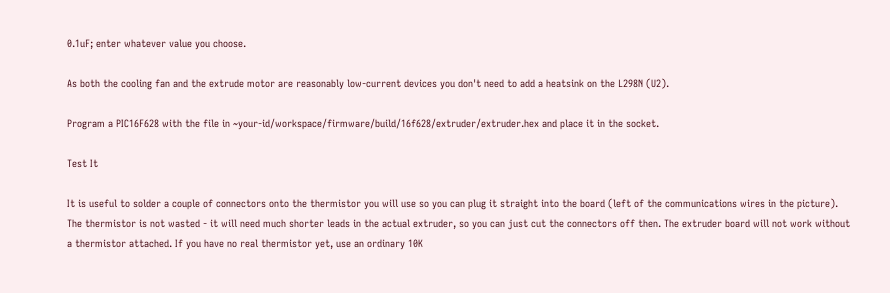0.1uF; enter whatever value you choose.

As both the cooling fan and the extrude motor are reasonably low-current devices you don't need to add a heatsink on the L298N (U2).

Program a PIC16F628 with the file in ~your-id/workspace/firmware/build/16f628/extruder/extruder.hex and place it in the socket.

Test It

It is useful to solder a couple of connectors onto the thermistor you will use so you can plug it straight into the board (left of the communications wires in the picture). The thermistor is not wasted - it will need much shorter leads in the actual extruder, so you can just cut the connectors off then. The extruder board will not work without a thermistor attached. If you have no real thermistor yet, use an ordinary 10K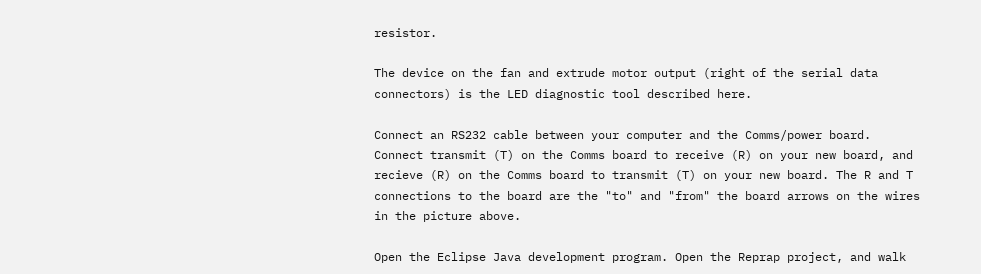resistor.

The device on the fan and extrude motor output (right of the serial data connectors) is the LED diagnostic tool described here.

Connect an RS232 cable between your computer and the Comms/power board. Connect transmit (T) on the Comms board to receive (R) on your new board, and recieve (R) on the Comms board to transmit (T) on your new board. The R and T connections to the board are the "to" and "from" the board arrows on the wires in the picture above.

Open the Eclipse Java development program. Open the Reprap project, and walk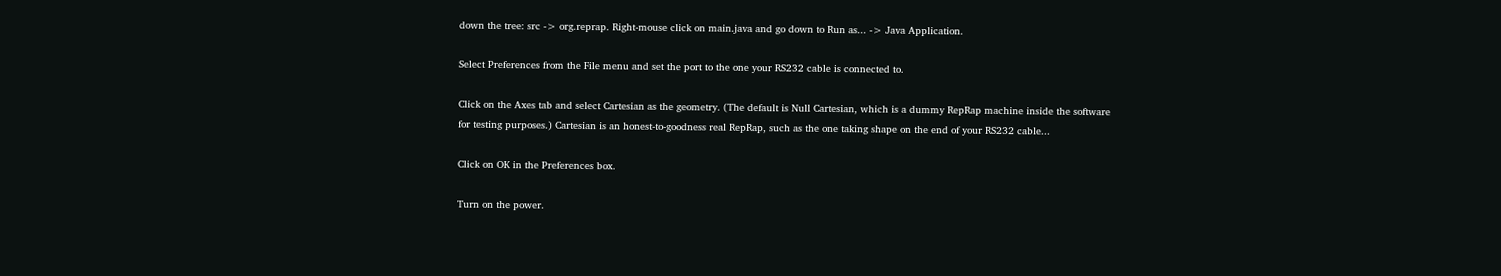down the tree: src -> org.reprap. Right-mouse click on main.java and go down to Run as... -> Java Application.

Select Preferences from the File menu and set the port to the one your RS232 cable is connected to.

Click on the Axes tab and select Cartesian as the geometry. (The default is Null Cartesian, which is a dummy RepRap machine inside the software for testing purposes.) Cartesian is an honest-to-goodness real RepRap, such as the one taking shape on the end of your RS232 cable...

Click on OK in the Preferences box.

Turn on the power.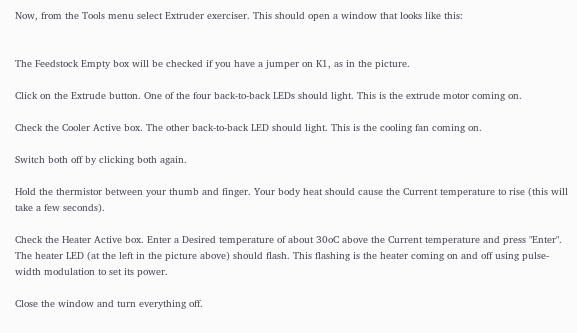Now, from the Tools menu select Extruder exerciser. This should open a window that looks like this:


The Feedstock Empty box will be checked if you have a jumper on K1, as in the picture.

Click on the Extrude button. One of the four back-to-back LEDs should light. This is the extrude motor coming on.

Check the Cooler Active box. The other back-to-back LED should light. This is the cooling fan coming on.

Switch both off by clicking both again.

Hold the thermistor between your thumb and finger. Your body heat should cause the Current temperature to rise (this will take a few seconds).

Check the Heater Active box. Enter a Desired temperature of about 30oC above the Current temperature and press "Enter". The heater LED (at the left in the picture above) should flash. This flashing is the heater coming on and off using pulse-width modulation to set its power.

Close the window and turn everything off.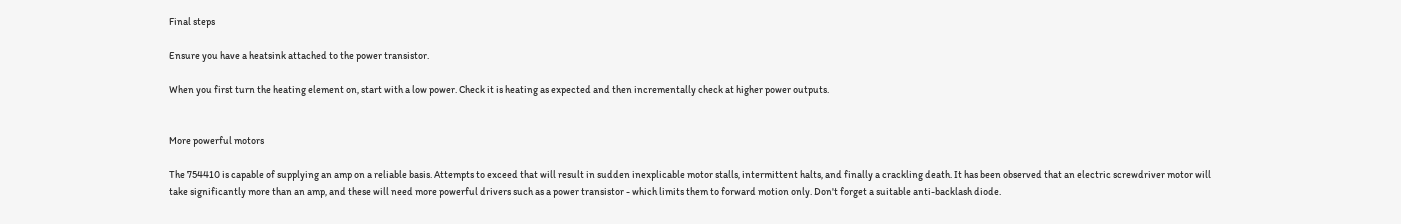Final steps

Ensure you have a heatsink attached to the power transistor.

When you first turn the heating element on, start with a low power. Check it is heating as expected and then incrementally check at higher power outputs.


More powerful motors

The 754410 is capable of supplying an amp on a reliable basis. Attempts to exceed that will result in sudden inexplicable motor stalls, intermittent halts, and finally a crackling death. It has been observed that an electric screwdriver motor will take significantly more than an amp, and these will need more powerful drivers such as a power transistor - which limits them to forward motion only. Don't forget a suitable anti-backlash diode.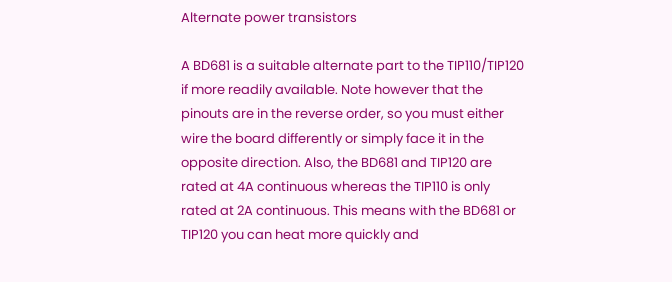Alternate power transistors

A BD681 is a suitable alternate part to the TIP110/TIP120 if more readily available. Note however that the pinouts are in the reverse order, so you must either wire the board differently or simply face it in the opposite direction. Also, the BD681 and TIP120 are rated at 4A continuous whereas the TIP110 is only rated at 2A continuous. This means with the BD681 or TIP120 you can heat more quickly and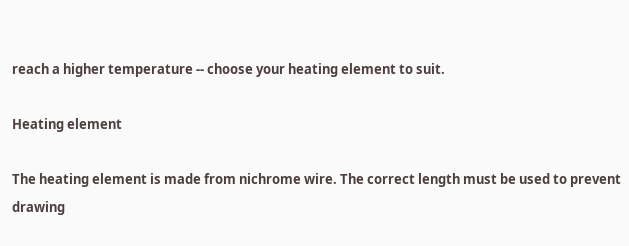reach a higher temperature -- choose your heating element to suit.

Heating element

The heating element is made from nichrome wire. The correct length must be used to prevent drawing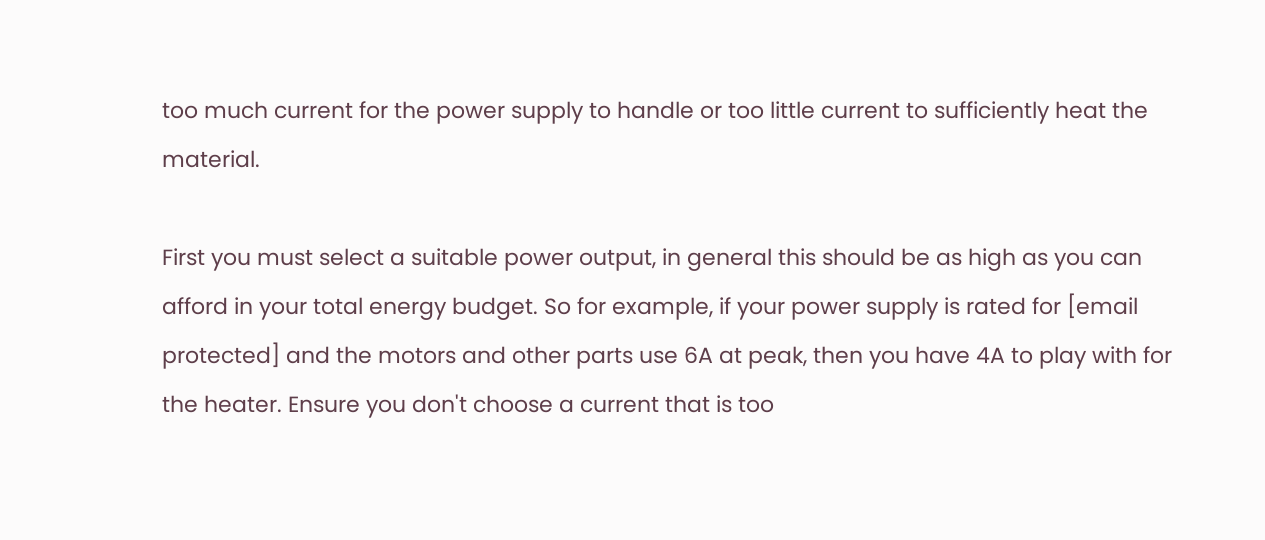too much current for the power supply to handle or too little current to sufficiently heat the material.

First you must select a suitable power output, in general this should be as high as you can afford in your total energy budget. So for example, if your power supply is rated for [email protected] and the motors and other parts use 6A at peak, then you have 4A to play with for the heater. Ensure you don't choose a current that is too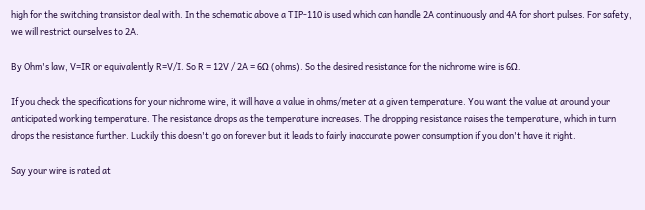high for the switching transistor deal with. In the schematic above a TIP-110 is used which can handle 2A continuously and 4A for short pulses. For safety, we will restrict ourselves to 2A.

By Ohm's law, V=IR or equivalently R=V/I. So R = 12V / 2A = 6Ω (ohms). So the desired resistance for the nichrome wire is 6Ω.

If you check the specifications for your nichrome wire, it will have a value in ohms/meter at a given temperature. You want the value at around your anticipated working temperature. The resistance drops as the temperature increases. The dropping resistance raises the temperature, which in turn drops the resistance further. Luckily this doesn't go on forever but it leads to fairly inaccurate power consumption if you don't have it right.

Say your wire is rated at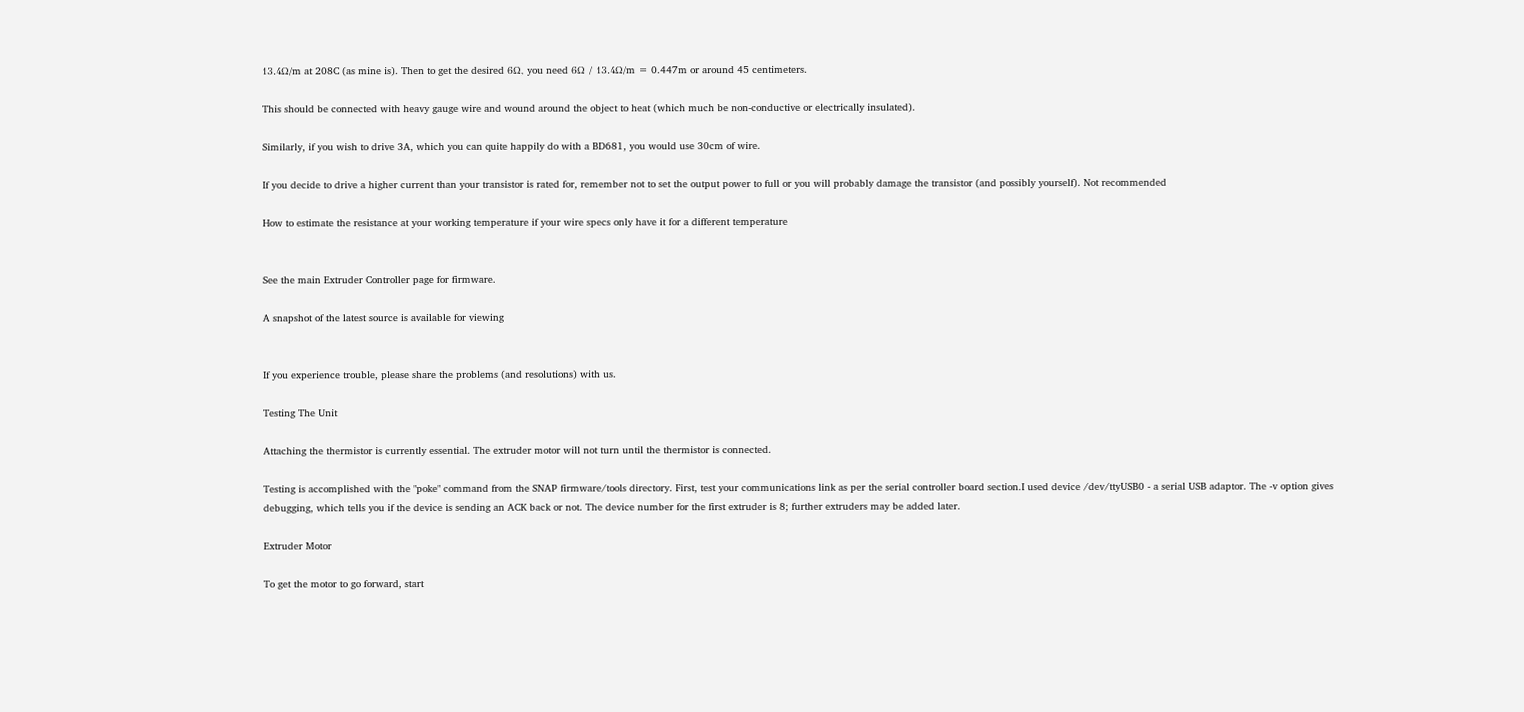13.4Ω/m at 208C (as mine is). Then to get the desired 6Ω, you need 6Ω / 13.4Ω/m = 0.447m or around 45 centimeters.

This should be connected with heavy gauge wire and wound around the object to heat (which much be non-conductive or electrically insulated).

Similarly, if you wish to drive 3A, which you can quite happily do with a BD681, you would use 30cm of wire.

If you decide to drive a higher current than your transistor is rated for, remember not to set the output power to full or you will probably damage the transistor (and possibly yourself). Not recommended

How to estimate the resistance at your working temperature if your wire specs only have it for a different temperature


See the main Extruder Controller page for firmware.

A snapshot of the latest source is available for viewing


If you experience trouble, please share the problems (and resolutions) with us.

Testing The Unit

Attaching the thermistor is currently essential. The extruder motor will not turn until the thermistor is connected.

Testing is accomplished with the "poke" command from the SNAP firmware/tools directory. First, test your communications link as per the serial controller board section.I used device /dev/ttyUSB0 - a serial USB adaptor. The -v option gives debugging, which tells you if the device is sending an ACK back or not. The device number for the first extruder is 8; further extruders may be added later.

Extruder Motor

To get the motor to go forward, start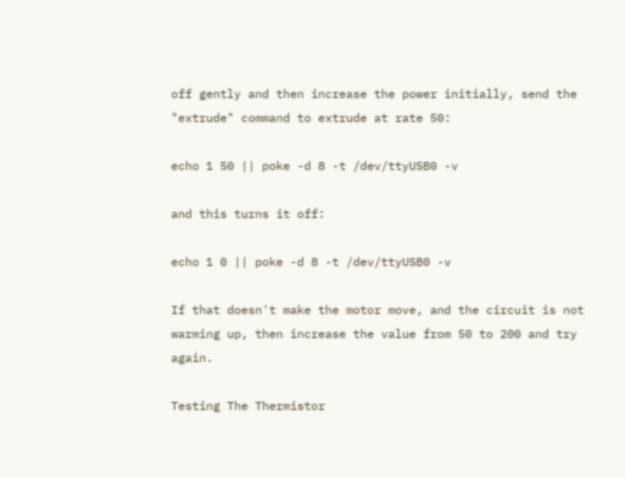off gently and then increase the power initially, send the "extrude" command to extrude at rate 50:

echo 1 50 || poke -d 8 -t /dev/ttyUSB0 -v

and this turns it off:

echo 1 0 || poke -d 8 -t /dev/ttyUSB0 -v

If that doesn't make the motor move, and the circuit is not warming up, then increase the value from 50 to 200 and try again.

Testing The Thermistor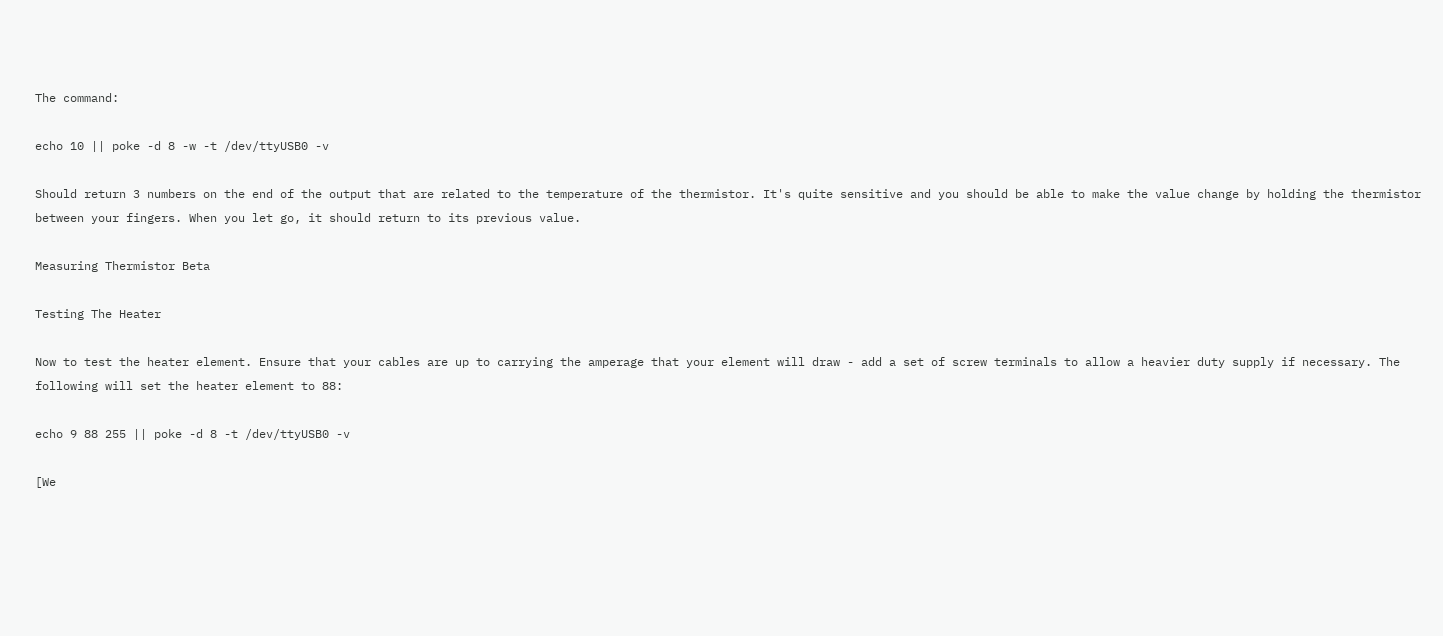The command:

echo 10 || poke -d 8 -w -t /dev/ttyUSB0 -v

Should return 3 numbers on the end of the output that are related to the temperature of the thermistor. It's quite sensitive and you should be able to make the value change by holding the thermistor between your fingers. When you let go, it should return to its previous value.

Measuring Thermistor Beta

Testing The Heater

Now to test the heater element. Ensure that your cables are up to carrying the amperage that your element will draw - add a set of screw terminals to allow a heavier duty supply if necessary. The following will set the heater element to 88:

echo 9 88 255 || poke -d 8 -t /dev/ttyUSB0 -v

[We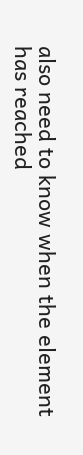also need to know when the element has reached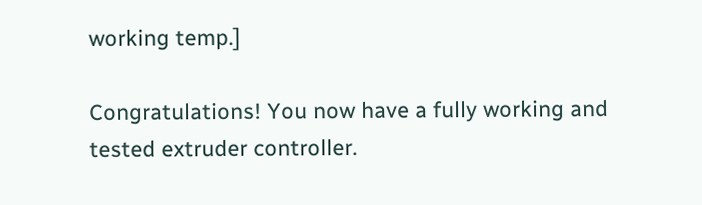working temp.]

Congratulations! You now have a fully working and tested extruder controller.